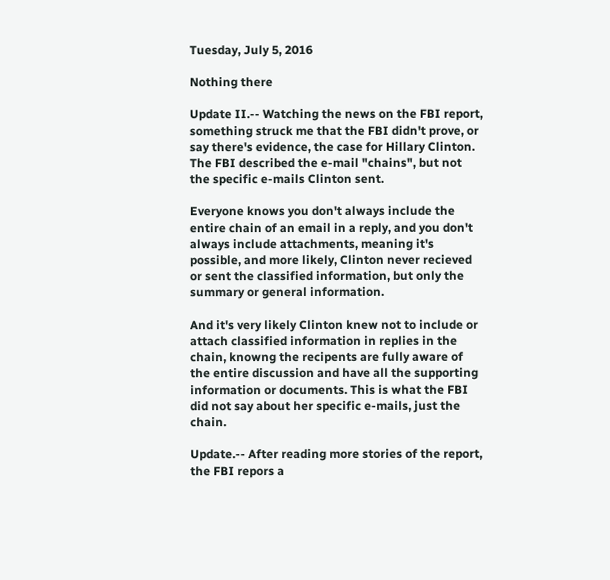Tuesday, July 5, 2016

Nothing there

Update II.-- Watching the news on the FBI report, something struck me that the FBI didn't prove, or say there's evidence, the case for Hillary Clinton. The FBI described the e-mail "chains", but not the specific e-mails Clinton sent.

Everyone knows you don't always include the entire chain of an email in a reply, and you don't always include attachments, meaning it's possible, and more likely, Clinton never recieved or sent the classified information, but only the summary or general information.

And it's very likely Clinton knew not to include or attach classified information in replies in the chain, knowng the recipents are fully aware of the entire discussion and have all the supporting information or documents. This is what the FBI did not say about her specific e-mails, just the chain.

Update.-- After reading more stories of the report, the FBI repors a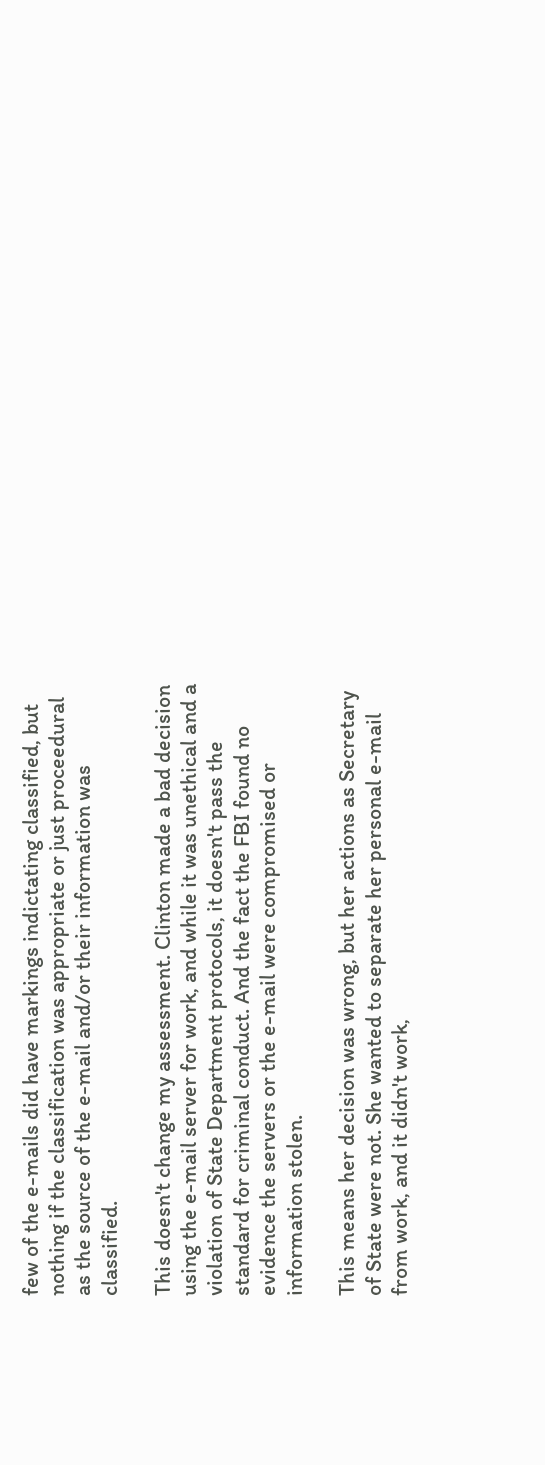few of the e-mails did have markings indictating classified, but nothing if the classification was appropriate or just proceedural as the source of the e-mail and/or their information was classified.

This doesn't change my assessment. Clinton made a bad decision using the e-mail server for work, and while it was unethical and a violation of State Department protocols, it doesn't pass the standard for criminal conduct. And the fact the FBI found no evidence the servers or the e-mail were compromised or information stolen.

This means her decision was wrong, but her actions as Secretary of State were not. She wanted to separate her personal e-mail from work, and it didn't work,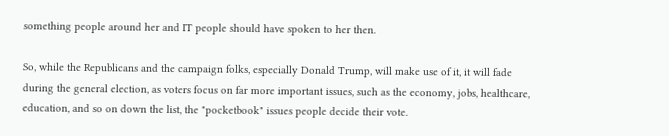something people around her and IT people should have spoken to her then.

So, while the Republicans and the campaign folks, especially Donald Trump, will make use of it, it will fade during the general election, as voters focus on far more important issues, such as the economy, jobs, healthcare, education, and so on down the list, the "pocketbook" issues people decide their vote.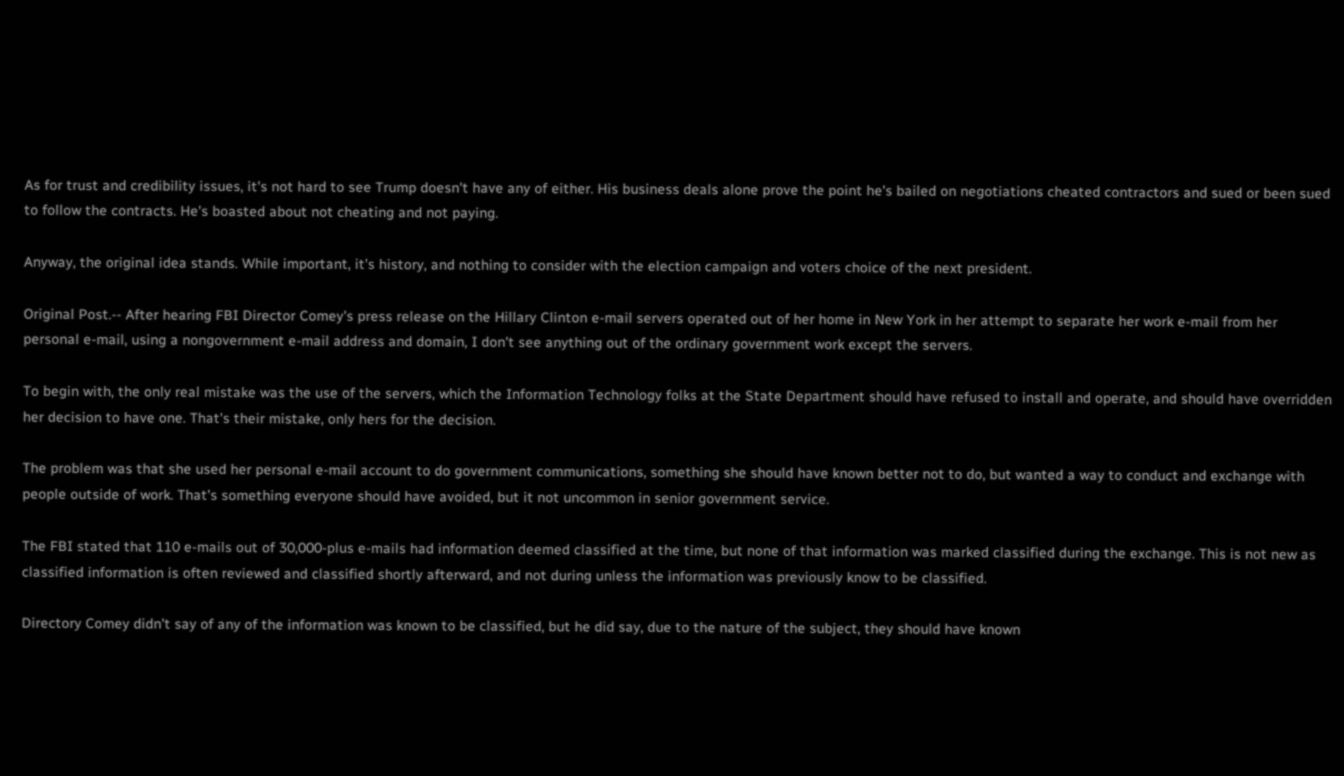As for trust and credibility issues, it's not hard to see Trump doesn't have any of either. His business deals alone prove the point he's bailed on negotiations cheated contractors and sued or been sued to follow the contracts. He's boasted about not cheating and not paying.

Anyway, the original idea stands. While important, it's history, and nothing to consider with the election campaign and voters choice of the next president.

Original Post.-- After hearing FBI Director Comey's press release on the Hillary Clinton e-mail servers operated out of her home in New York in her attempt to separate her work e-mail from her personal e-mail, using a nongovernment e-mail address and domain, I don't see anything out of the ordinary government work except the servers.

To begin with, the only real mistake was the use of the servers, which the Information Technology folks at the State Department should have refused to install and operate, and should have overridden her decision to have one. That's their mistake, only hers for the decision.

The problem was that she used her personal e-mail account to do government communications, something she should have known better not to do, but wanted a way to conduct and exchange with people outside of work. That's something everyone should have avoided, but it not uncommon in senior government service.

The FBI stated that 110 e-mails out of 30,000-plus e-mails had information deemed classified at the time, but none of that information was marked classified during the exchange. This is not new as classified information is often reviewed and classified shortly afterward, and not during unless the information was previously know to be classified.

Directory Comey didn't say of any of the information was known to be classified, but he did say, due to the nature of the subject, they should have known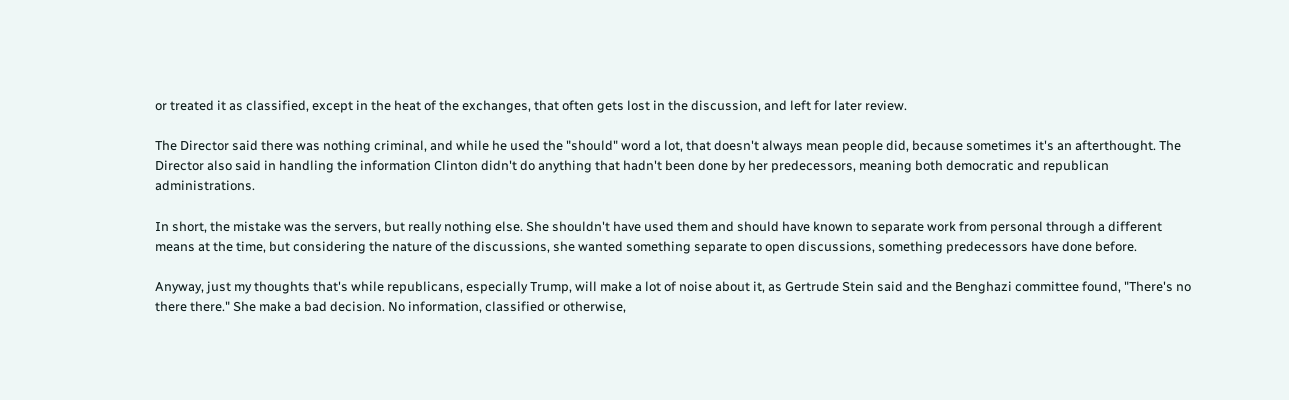or treated it as classified, except in the heat of the exchanges, that often gets lost in the discussion, and left for later review.

The Director said there was nothing criminal, and while he used the "should" word a lot, that doesn't always mean people did, because sometimes it's an afterthought. The Director also said in handling the information Clinton didn't do anything that hadn't been done by her predecessors, meaning both democratic and republican administrations.

In short, the mistake was the servers, but really nothing else. She shouldn't have used them and should have known to separate work from personal through a different means at the time, but considering the nature of the discussions, she wanted something separate to open discussions, something predecessors have done before.

Anyway, just my thoughts that's while republicans, especially Trump, will make a lot of noise about it, as Gertrude Stein said and the Benghazi committee found, "There's no there there." She make a bad decision. No information, classified or otherwise,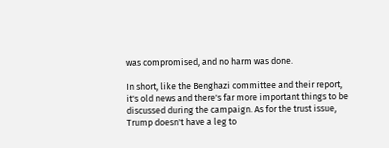was compromised, and no harm was done.

In short, like the Benghazi committee and their report, it's old news and there's far more important things to be discussed during the campaign. As for the trust issue, Trump doesn't have a leg to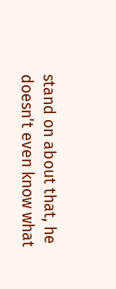stand on about that, he doesn't even know what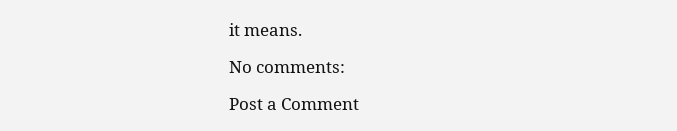it means.

No comments:

Post a Comment